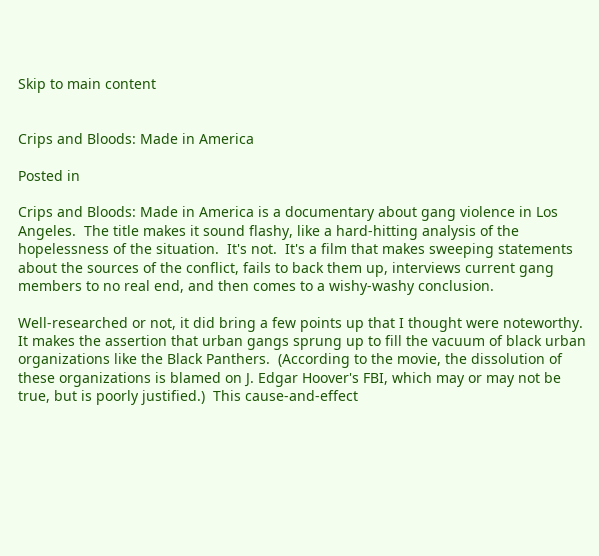Skip to main content


Crips and Bloods: Made in America

Posted in

Crips and Bloods: Made in America is a documentary about gang violence in Los Angeles.  The title makes it sound flashy, like a hard-hitting analysis of the hopelessness of the situation.  It's not.  It's a film that makes sweeping statements about the sources of the conflict, fails to back them up, interviews current gang members to no real end, and then comes to a wishy-washy conclusion.

Well-researched or not, it did bring a few points up that I thought were noteworthy.  It makes the assertion that urban gangs sprung up to fill the vacuum of black urban organizations like the Black Panthers.  (According to the movie, the dissolution of these organizations is blamed on J. Edgar Hoover's FBI, which may or may not be true, but is poorly justified.)  This cause-and-effect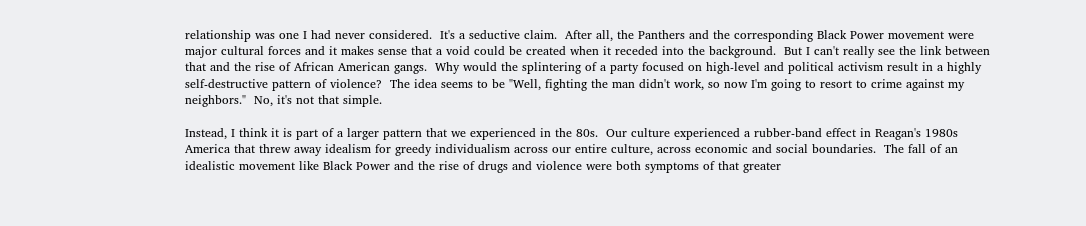relationship was one I had never considered.  It's a seductive claim.  After all, the Panthers and the corresponding Black Power movement were major cultural forces and it makes sense that a void could be created when it receded into the background.  But I can't really see the link between that and the rise of African American gangs.  Why would the splintering of a party focused on high-level and political activism result in a highly self-destructive pattern of violence?  The idea seems to be "Well, fighting the man didn't work, so now I'm going to resort to crime against my neighbors."  No, it's not that simple.

Instead, I think it is part of a larger pattern that we experienced in the 80s.  Our culture experienced a rubber-band effect in Reagan's 1980s America that threw away idealism for greedy individualism across our entire culture, across economic and social boundaries.  The fall of an idealistic movement like Black Power and the rise of drugs and violence were both symptoms of that greater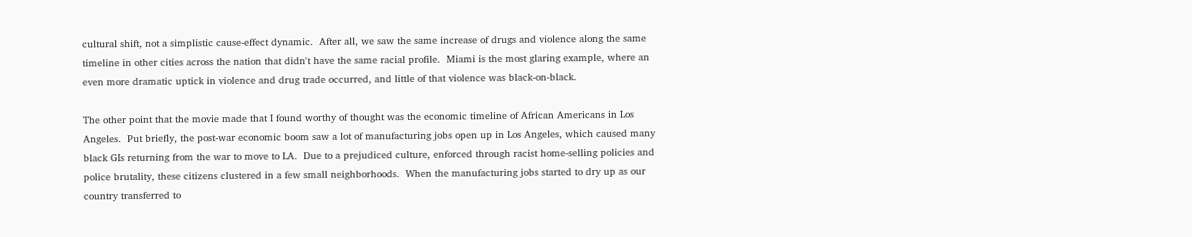cultural shift, not a simplistic cause-effect dynamic.  After all, we saw the same increase of drugs and violence along the same timeline in other cities across the nation that didn't have the same racial profile.  Miami is the most glaring example, where an even more dramatic uptick in violence and drug trade occurred, and little of that violence was black-on-black.

The other point that the movie made that I found worthy of thought was the economic timeline of African Americans in Los Angeles.  Put briefly, the post-war economic boom saw a lot of manufacturing jobs open up in Los Angeles, which caused many black GIs returning from the war to move to LA.  Due to a prejudiced culture, enforced through racist home-selling policies and police brutality, these citizens clustered in a few small neighborhoods.  When the manufacturing jobs started to dry up as our country transferred to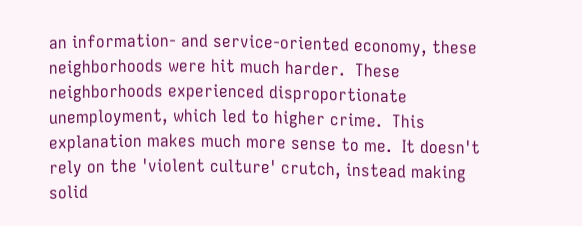an information- and service-oriented economy, these neighborhoods were hit much harder.  These neighborhoods experienced disproportionate unemployment, which led to higher crime.  This explanation makes much more sense to me.  It doesn't rely on the 'violent culture' crutch, instead making solid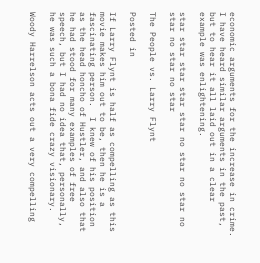economic arguments for the increase in crime.  I have heard similar arguments in the past, but to hear it all laid out in a clear example was enlightening.

star star star star star no star no star no star no star no star

The People vs. Larry Flynt

Posted in

If Larry Flynt is half as compelling as this movie makes him out to be, then he is a fascinating person.  I knew of his position as the head honcho of Hustler, and also that he had stood for many examples of free speech, but I had no idea that, personally, he was such a bona fide crazy visionary.

Woody Harrelson acts out a very compelling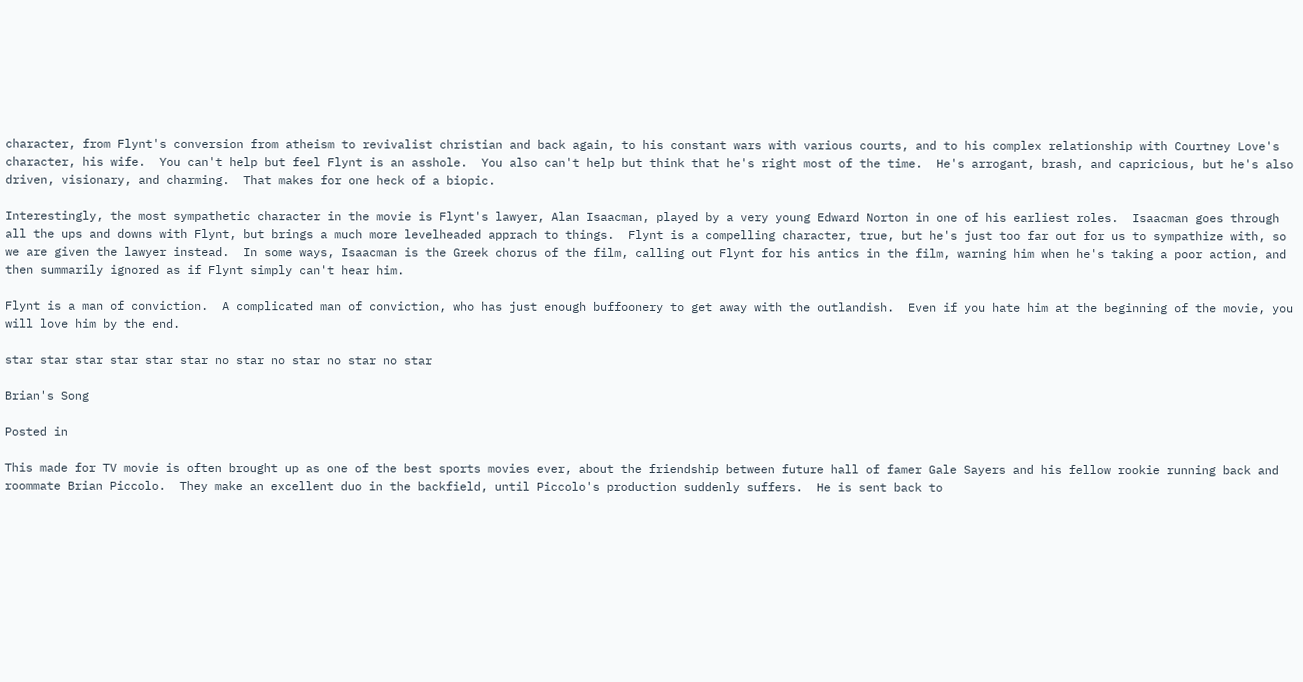character, from Flynt's conversion from atheism to revivalist christian and back again, to his constant wars with various courts, and to his complex relationship with Courtney Love's character, his wife.  You can't help but feel Flynt is an asshole.  You also can't help but think that he's right most of the time.  He's arrogant, brash, and capricious, but he's also driven, visionary, and charming.  That makes for one heck of a biopic.

Interestingly, the most sympathetic character in the movie is Flynt's lawyer, Alan Isaacman, played by a very young Edward Norton in one of his earliest roles.  Isaacman goes through all the ups and downs with Flynt, but brings a much more levelheaded apprach to things.  Flynt is a compelling character, true, but he's just too far out for us to sympathize with, so we are given the lawyer instead.  In some ways, Isaacman is the Greek chorus of the film, calling out Flynt for his antics in the film, warning him when he's taking a poor action, and then summarily ignored as if Flynt simply can't hear him.

Flynt is a man of conviction.  A complicated man of conviction, who has just enough buffoonery to get away with the outlandish.  Even if you hate him at the beginning of the movie, you will love him by the end.

star star star star star star no star no star no star no star

Brian's Song

Posted in

This made for TV movie is often brought up as one of the best sports movies ever, about the friendship between future hall of famer Gale Sayers and his fellow rookie running back and roommate Brian Piccolo.  They make an excellent duo in the backfield, until Piccolo's production suddenly suffers.  He is sent back to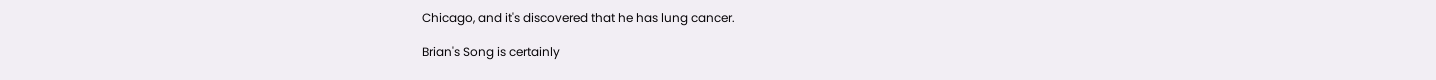Chicago, and it's discovered that he has lung cancer.

Brian's Song is certainly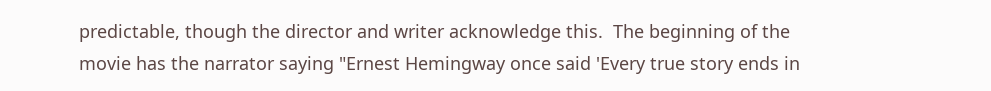predictable, though the director and writer acknowledge this.  The beginning of the movie has the narrator saying "Ernest Hemingway once said 'Every true story ends in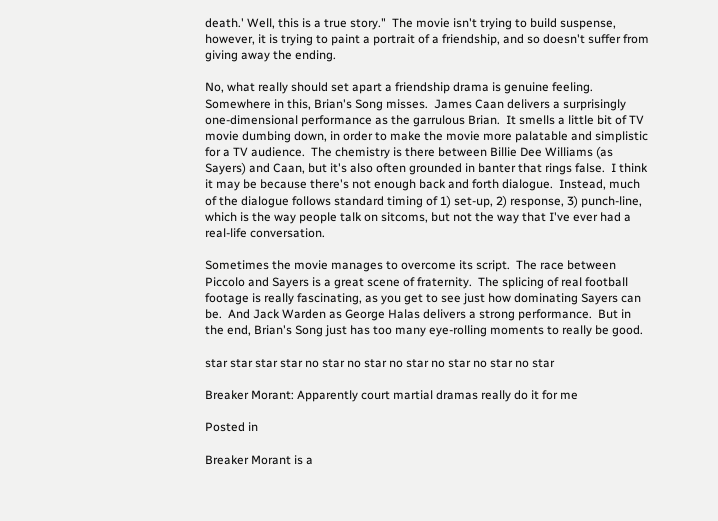death.' Well, this is a true story."  The movie isn't trying to build suspense, however, it is trying to paint a portrait of a friendship, and so doesn't suffer from giving away the ending.

No, what really should set apart a friendship drama is genuine feeling.  Somewhere in this, Brian's Song misses.  James Caan delivers a surprisingly one-dimensional performance as the garrulous Brian.  It smells a little bit of TV movie dumbing down, in order to make the movie more palatable and simplistic for a TV audience.  The chemistry is there between Billie Dee Williams (as Sayers) and Caan, but it's also often grounded in banter that rings false.  I think it may be because there's not enough back and forth dialogue.  Instead, much of the dialogue follows standard timing of 1) set-up, 2) response, 3) punch-line, which is the way people talk on sitcoms, but not the way that I've ever had a real-life conversation.

Sometimes the movie manages to overcome its script.  The race between Piccolo and Sayers is a great scene of fraternity.  The splicing of real football footage is really fascinating, as you get to see just how dominating Sayers can be.  And Jack Warden as George Halas delivers a strong performance.  But in the end, Brian's Song just has too many eye-rolling moments to really be good.

star star star star no star no star no star no star no star no star

Breaker Morant: Apparently court martial dramas really do it for me

Posted in

Breaker Morant is a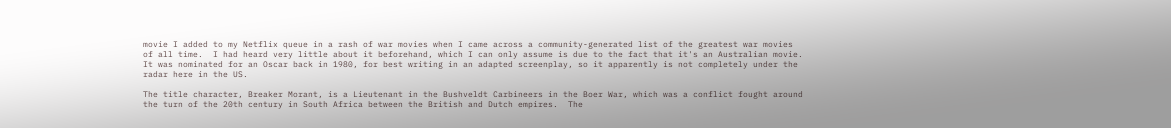movie I added to my Netflix queue in a rash of war movies when I came across a community-generated list of the greatest war movies of all time.  I had heard very little about it beforehand, which I can only assume is due to the fact that it's an Australian movie.  It was nominated for an Oscar back in 1980, for best writing in an adapted screenplay, so it apparently is not completely under the radar here in the US.

The title character, Breaker Morant, is a Lieutenant in the Bushveldt Carbineers in the Boer War, which was a conflict fought around the turn of the 20th century in South Africa between the British and Dutch empires.  The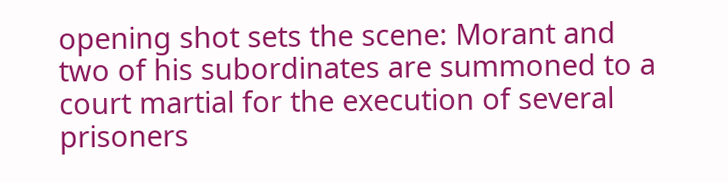opening shot sets the scene: Morant and two of his subordinates are summoned to a court martial for the execution of several prisoners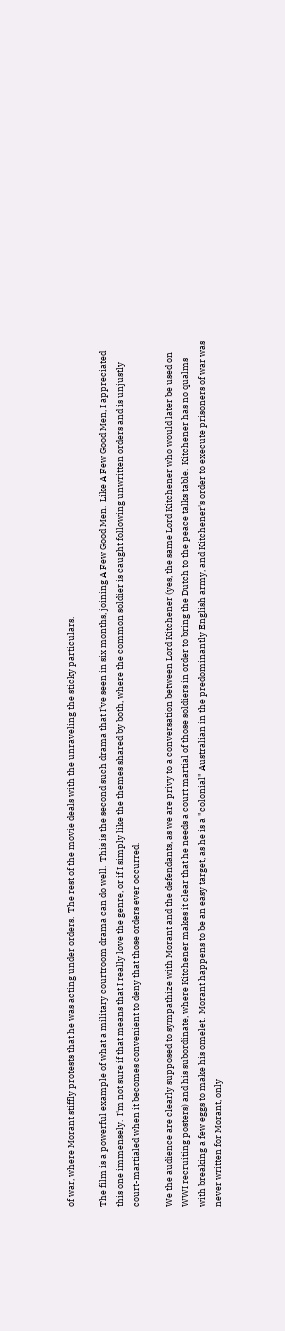of war, where Morant stiffly protests that he was acting under orders.  The rest of the movie deals with the unraveling the sticky particulars.

The film is a powerful example of what a military courtroom drama can do well.  This is the second such drama that I've seen in six months, joining A Few Good Men.  Like A Few Good Men, I appreciated this one immensely.  I'm not sure if that means that I really love the genre, or if I simply like the themes shared by both, where the common soldier is caught following unwritten orders and is unjustly court-martialed when it becomes convenient to deny that those orders ever occurred.

We the audience are clearly supposed to sympathize with Morant and the defendants, as we are privy to a conversation between Lord Kitchener (yes, the same Lord Kitchener who would later be used on WWI recruiting posters) and his subordinate, where Kitchener makes it clear that he needs a court martial of those soldiers in order to bring the Dutch to the peace talks table.  Kitchener has no qualms with breaking a few eggs to make his omelet.  Morant happens to be an easy target, as he is a "colonial" Australian in the predominantly English army, and Kitchener's order to execute prisoners of war was never written for Morant, only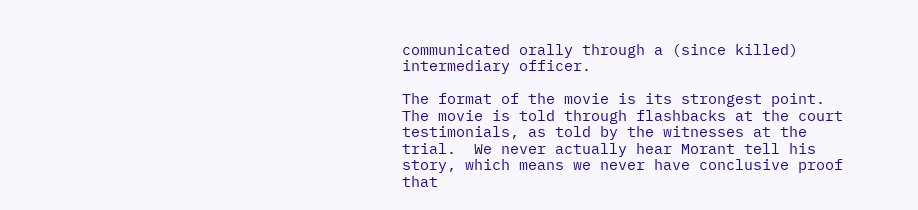communicated orally through a (since killed) intermediary officer.

The format of the movie is its strongest point.  The movie is told through flashbacks at the court testimonials, as told by the witnesses at the trial.  We never actually hear Morant tell his story, which means we never have conclusive proof that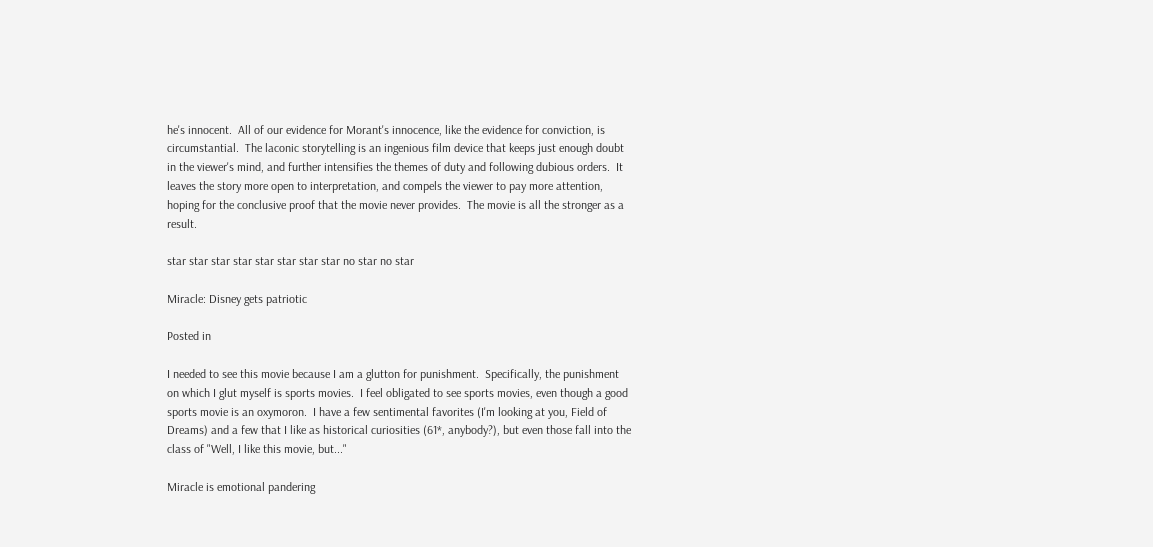he's innocent.  All of our evidence for Morant's innocence, like the evidence for conviction, is circumstantial.  The laconic storytelling is an ingenious film device that keeps just enough doubt in the viewer's mind, and further intensifies the themes of duty and following dubious orders.  It leaves the story more open to interpretation, and compels the viewer to pay more attention, hoping for the conclusive proof that the movie never provides.  The movie is all the stronger as a result.

star star star star star star star star no star no star

Miracle: Disney gets patriotic

Posted in

I needed to see this movie because I am a glutton for punishment.  Specifically, the punishment on which I glut myself is sports movies.  I feel obligated to see sports movies, even though a good sports movie is an oxymoron.  I have a few sentimental favorites (I'm looking at you, Field of Dreams) and a few that I like as historical curiosities (61*, anybody?), but even those fall into the class of "Well, I like this movie, but..."

Miracle is emotional pandering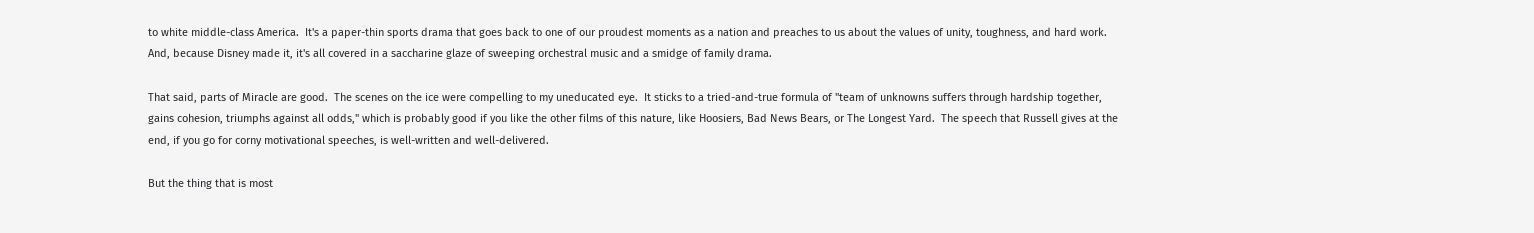to white middle-class America.  It's a paper-thin sports drama that goes back to one of our proudest moments as a nation and preaches to us about the values of unity, toughness, and hard work.  And, because Disney made it, it's all covered in a saccharine glaze of sweeping orchestral music and a smidge of family drama.

That said, parts of Miracle are good.  The scenes on the ice were compelling to my uneducated eye.  It sticks to a tried-and-true formula of "team of unknowns suffers through hardship together, gains cohesion, triumphs against all odds," which is probably good if you like the other films of this nature, like Hoosiers, Bad News Bears, or The Longest Yard.  The speech that Russell gives at the end, if you go for corny motivational speeches, is well-written and well-delivered.

But the thing that is most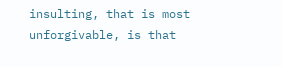insulting, that is most unforgivable, is that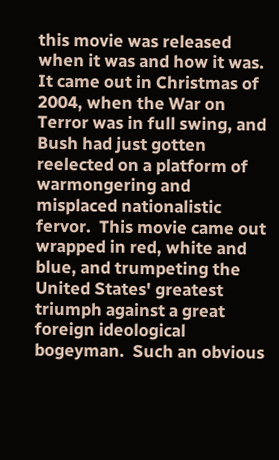this movie was released when it was and how it was.  It came out in Christmas of 2004, when the War on Terror was in full swing, and Bush had just gotten reelected on a platform of warmongering and misplaced nationalistic fervor.  This movie came out wrapped in red, white and blue, and trumpeting the United States' greatest triumph against a great foreign ideological bogeyman.  Such an obvious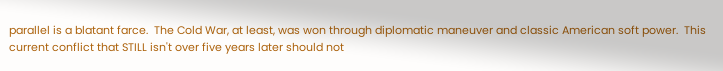parallel is a blatant farce.  The Cold War, at least, was won through diplomatic maneuver and classic American soft power.  This current conflict that STILL isn't over five years later should not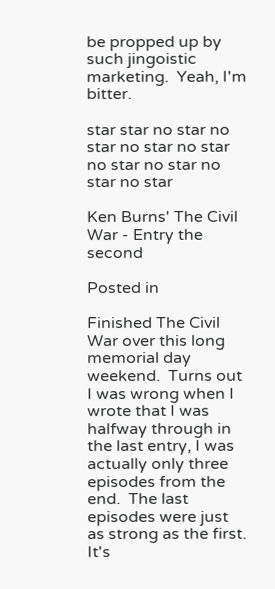be propped up by such jingoistic marketing.  Yeah, I'm bitter.

star star no star no star no star no star no star no star no star no star

Ken Burns' The Civil War - Entry the second

Posted in

Finished The Civil War over this long memorial day weekend.  Turns out I was wrong when I wrote that I was halfway through in the last entry, I was actually only three episodes from the end.  The last episodes were just as strong as the first.  It's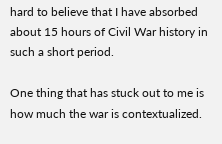hard to believe that I have absorbed about 15 hours of Civil War history in such a short period.

One thing that has stuck out to me is how much the war is contextualized.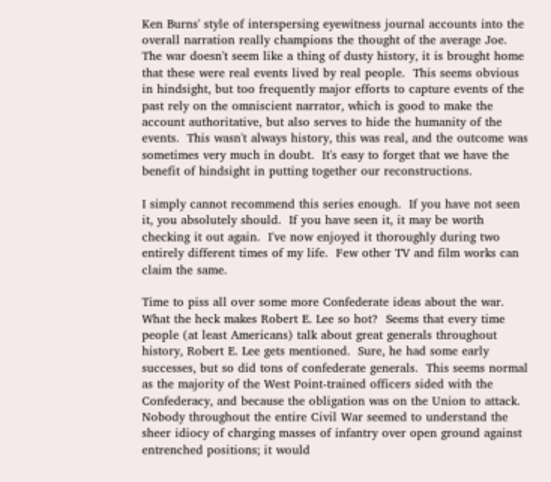Ken Burns' style of interspersing eyewitness journal accounts into the overall narration really champions the thought of the average Joe.  The war doesn't seem like a thing of dusty history, it is brought home that these were real events lived by real people.  This seems obvious in hindsight, but too frequently major efforts to capture events of the past rely on the omniscient narrator, which is good to make the account authoritative, but also serves to hide the humanity of the events.  This wasn't always history, this was real, and the outcome was sometimes very much in doubt.  It's easy to forget that we have the benefit of hindsight in putting together our reconstructions.

I simply cannot recommend this series enough.  If you have not seen it, you absolutely should.  If you have seen it, it may be worth checking it out again.  I've now enjoyed it thoroughly during two entirely different times of my life.  Few other TV and film works can claim the same.

Time to piss all over some more Confederate ideas about the war.  What the heck makes Robert E. Lee so hot?  Seems that every time people (at least Americans) talk about great generals throughout history, Robert E. Lee gets mentioned.  Sure, he had some early successes, but so did tons of confederate generals.  This seems normal as the majority of the West Point-trained officers sided with the Confederacy, and because the obligation was on the Union to attack.  Nobody throughout the entire Civil War seemed to understand the sheer idiocy of charging masses of infantry over open ground against entrenched positions; it would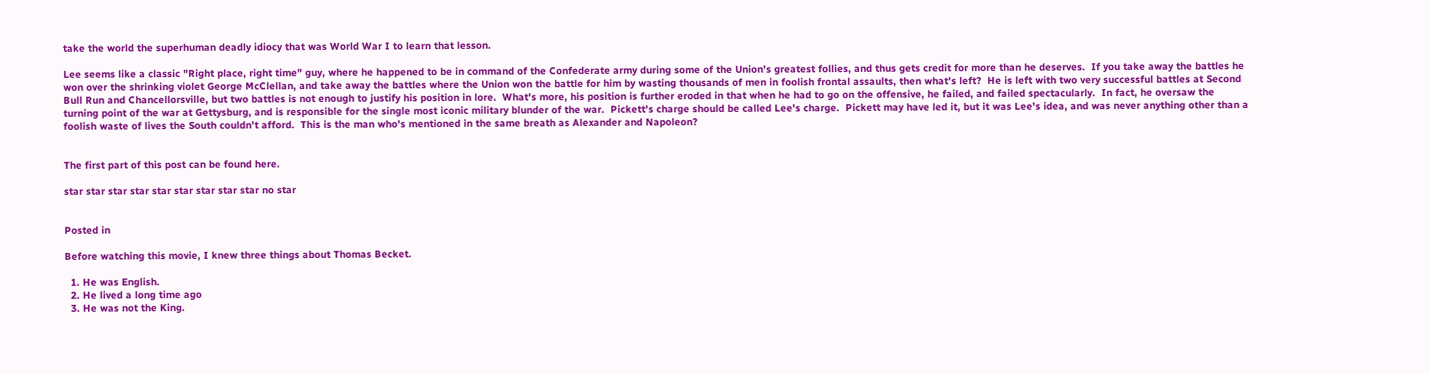take the world the superhuman deadly idiocy that was World War I to learn that lesson.

Lee seems like a classic "Right place, right time" guy, where he happened to be in command of the Confederate army during some of the Union's greatest follies, and thus gets credit for more than he deserves.  If you take away the battles he won over the shrinking violet George McClellan, and take away the battles where the Union won the battle for him by wasting thousands of men in foolish frontal assaults, then what's left?  He is left with two very successful battles at Second Bull Run and Chancellorsville, but two battles is not enough to justify his position in lore.  What's more, his position is further eroded in that when he had to go on the offensive, he failed, and failed spectacularly.  In fact, he oversaw the turning point of the war at Gettysburg, and is responsible for the single most iconic military blunder of the war.  Pickett's charge should be called Lee's charge.  Pickett may have led it, but it was Lee's idea, and was never anything other than a foolish waste of lives the South couldn't afford.  This is the man who's mentioned in the same breath as Alexander and Napoleon?


The first part of this post can be found here.

star star star star star star star star star no star


Posted in

Before watching this movie, I knew three things about Thomas Becket.

  1. He was English.
  2. He lived a long time ago
  3. He was not the King.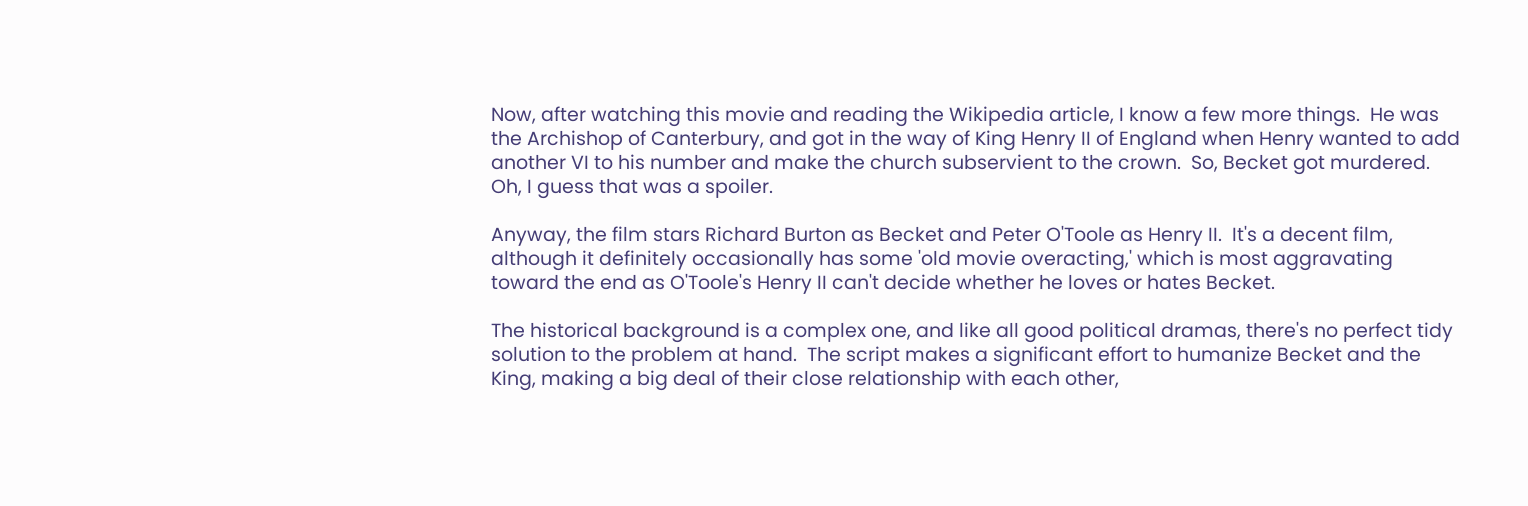Now, after watching this movie and reading the Wikipedia article, I know a few more things.  He was the Archishop of Canterbury, and got in the way of King Henry II of England when Henry wanted to add another VI to his number and make the church subservient to the crown.  So, Becket got murdered.  Oh, I guess that was a spoiler.

Anyway, the film stars Richard Burton as Becket and Peter O'Toole as Henry II.  It's a decent film, although it definitely occasionally has some 'old movie overacting,' which is most aggravating toward the end as O'Toole's Henry II can't decide whether he loves or hates Becket.

The historical background is a complex one, and like all good political dramas, there's no perfect tidy solution to the problem at hand.  The script makes a significant effort to humanize Becket and the King, making a big deal of their close relationship with each other,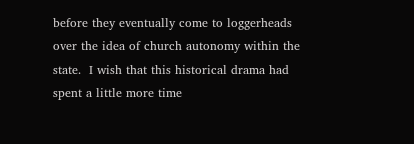before they eventually come to loggerheads over the idea of church autonomy within the state.  I wish that this historical drama had spent a little more time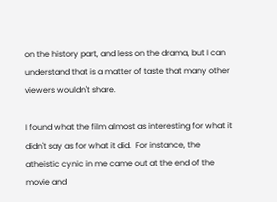on the history part, and less on the drama, but I can understand that is a matter of taste that many other viewers wouldn't share.

I found what the film almost as interesting for what it didn't say as for what it did.  For instance, the atheistic cynic in me came out at the end of the movie and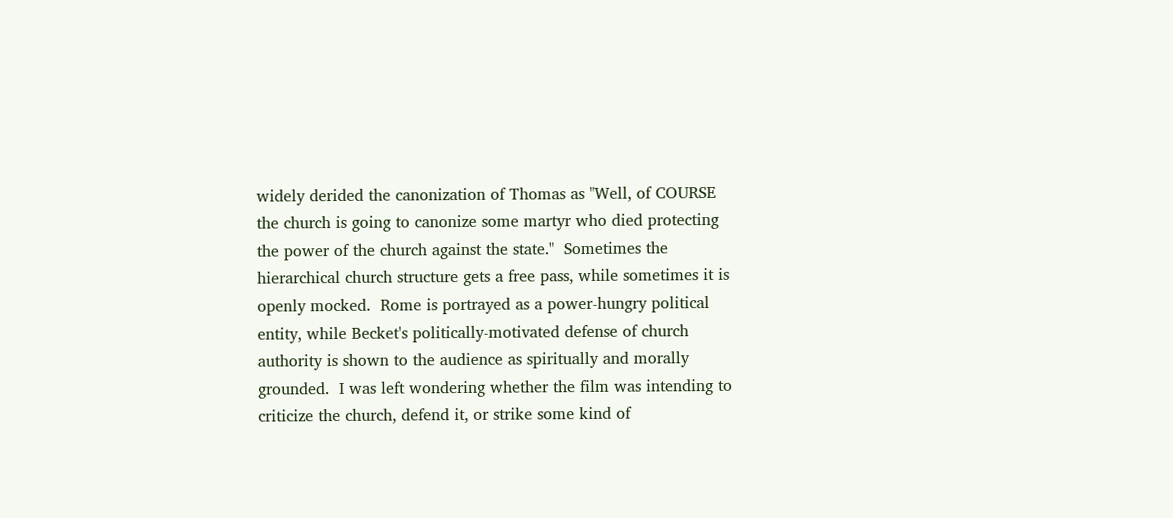widely derided the canonization of Thomas as "Well, of COURSE the church is going to canonize some martyr who died protecting the power of the church against the state."  Sometimes the hierarchical church structure gets a free pass, while sometimes it is openly mocked.  Rome is portrayed as a power-hungry political entity, while Becket's politically-motivated defense of church authority is shown to the audience as spiritually and morally grounded.  I was left wondering whether the film was intending to criticize the church, defend it, or strike some kind of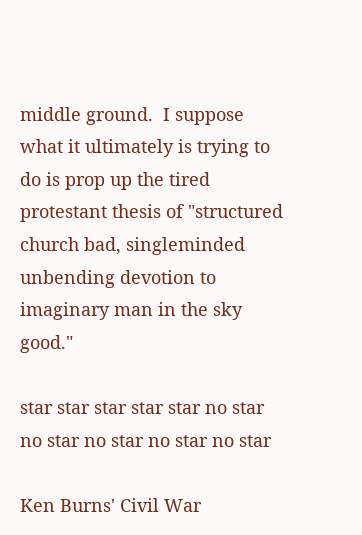middle ground.  I suppose what it ultimately is trying to do is prop up the tired protestant thesis of "structured church bad, singleminded unbending devotion to imaginary man in the sky good."

star star star star star no star no star no star no star no star

Ken Burns' Civil War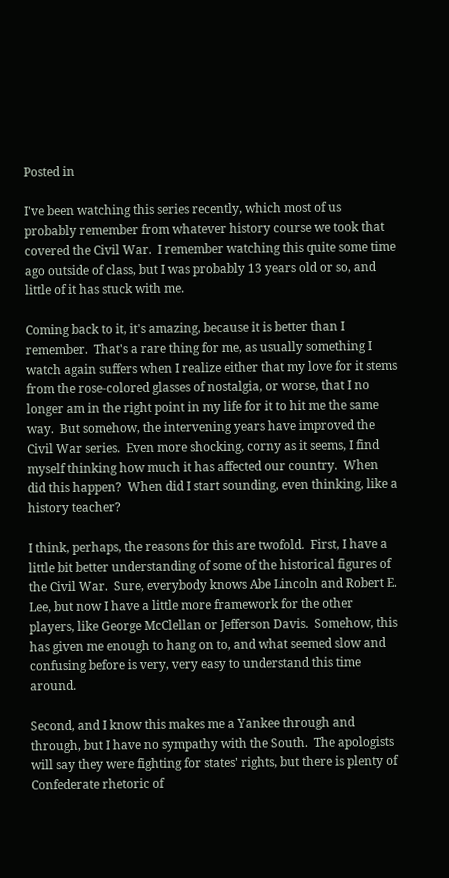Posted in

I've been watching this series recently, which most of us probably remember from whatever history course we took that covered the Civil War.  I remember watching this quite some time ago outside of class, but I was probably 13 years old or so, and little of it has stuck with me.

Coming back to it, it's amazing, because it is better than I remember.  That's a rare thing for me, as usually something I watch again suffers when I realize either that my love for it stems from the rose-colored glasses of nostalgia, or worse, that I no longer am in the right point in my life for it to hit me the same way.  But somehow, the intervening years have improved the Civil War series.  Even more shocking, corny as it seems, I find myself thinking how much it has affected our country.  When did this happen?  When did I start sounding, even thinking, like a history teacher?

I think, perhaps, the reasons for this are twofold.  First, I have a little bit better understanding of some of the historical figures of the Civil War.  Sure, everybody knows Abe Lincoln and Robert E. Lee, but now I have a little more framework for the other players, like George McClellan or Jefferson Davis.  Somehow, this has given me enough to hang on to, and what seemed slow and confusing before is very, very easy to understand this time around.

Second, and I know this makes me a Yankee through and through, but I have no sympathy with the South.  The apologists will say they were fighting for states' rights, but there is plenty of Confederate rhetoric of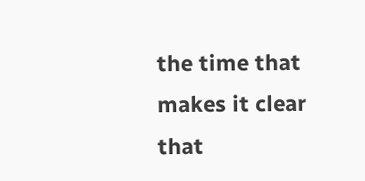the time that makes it clear that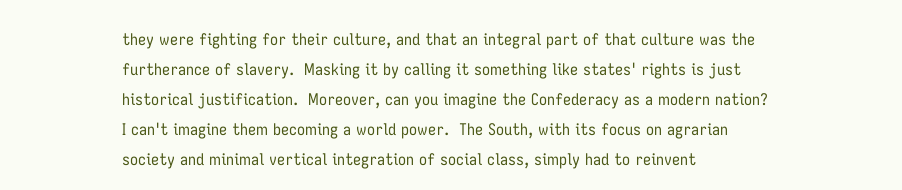they were fighting for their culture, and that an integral part of that culture was the furtherance of slavery.  Masking it by calling it something like states' rights is just historical justification.  Moreover, can you imagine the Confederacy as a modern nation?  I can't imagine them becoming a world power.  The South, with its focus on agrarian society and minimal vertical integration of social class, simply had to reinvent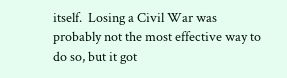itself.  Losing a Civil War was probably not the most effective way to do so, but it got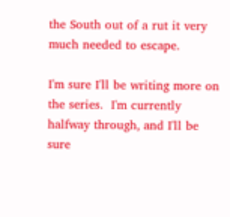the South out of a rut it very much needed to escape.

I'm sure I'll be writing more on the series.  I'm currently halfway through, and I'll be sure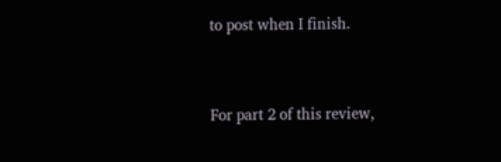to post when I finish.


For part 2 of this review,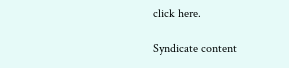click here.

Syndicate content